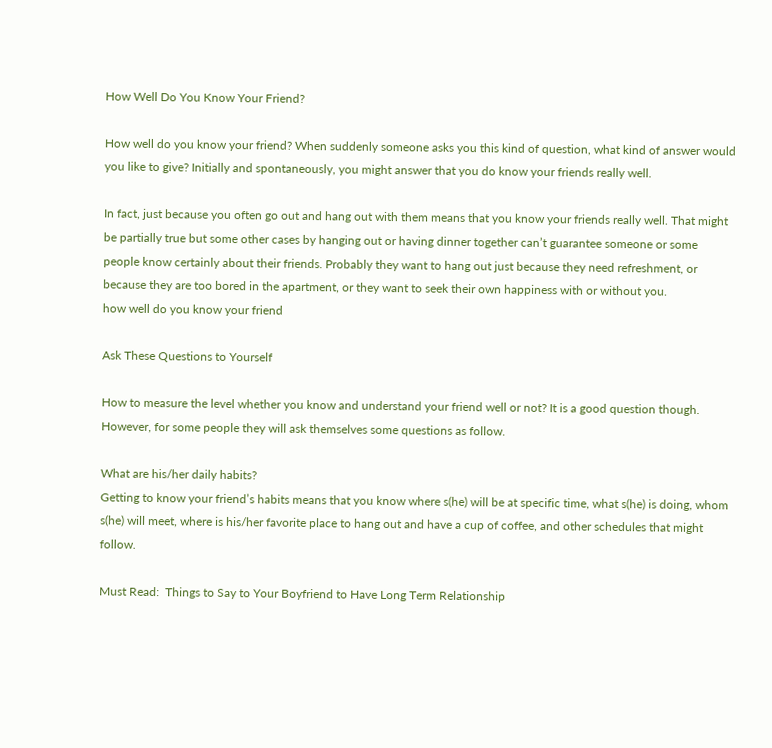How Well Do You Know Your Friend?

How well do you know your friend? When suddenly someone asks you this kind of question, what kind of answer would you like to give? Initially and spontaneously, you might answer that you do know your friends really well.

In fact, just because you often go out and hang out with them means that you know your friends really well. That might be partially true but some other cases by hanging out or having dinner together can’t guarantee someone or some people know certainly about their friends. Probably they want to hang out just because they need refreshment, or because they are too bored in the apartment, or they want to seek their own happiness with or without you.
how well do you know your friend

Ask These Questions to Yourself

How to measure the level whether you know and understand your friend well or not? It is a good question though. However, for some people they will ask themselves some questions as follow.

What are his/her daily habits?
Getting to know your friend’s habits means that you know where s(he) will be at specific time, what s(he) is doing, whom s(he) will meet, where is his/her favorite place to hang out and have a cup of coffee, and other schedules that might follow.

Must Read:  Things to Say to Your Boyfriend to Have Long Term Relationship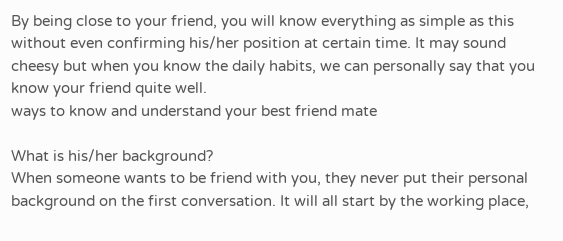By being close to your friend, you will know everything as simple as this without even confirming his/her position at certain time. It may sound cheesy but when you know the daily habits, we can personally say that you know your friend quite well.
ways to know and understand your best friend mate

What is his/her background?
When someone wants to be friend with you, they never put their personal background on the first conversation. It will all start by the working place,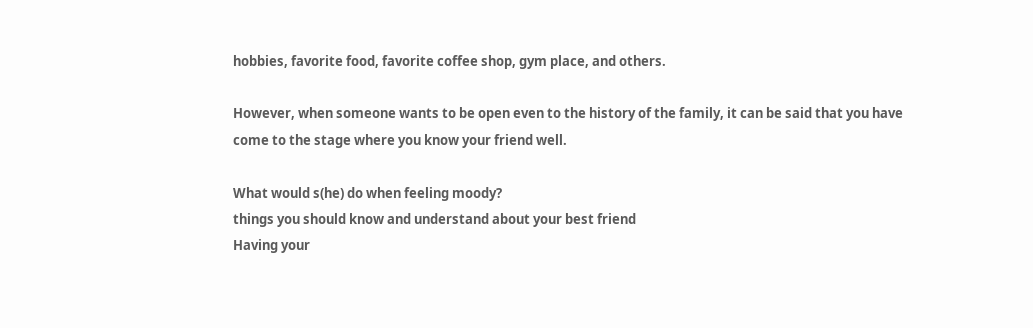hobbies, favorite food, favorite coffee shop, gym place, and others.

However, when someone wants to be open even to the history of the family, it can be said that you have come to the stage where you know your friend well.

What would s(he) do when feeling moody?
things you should know and understand about your best friend
Having your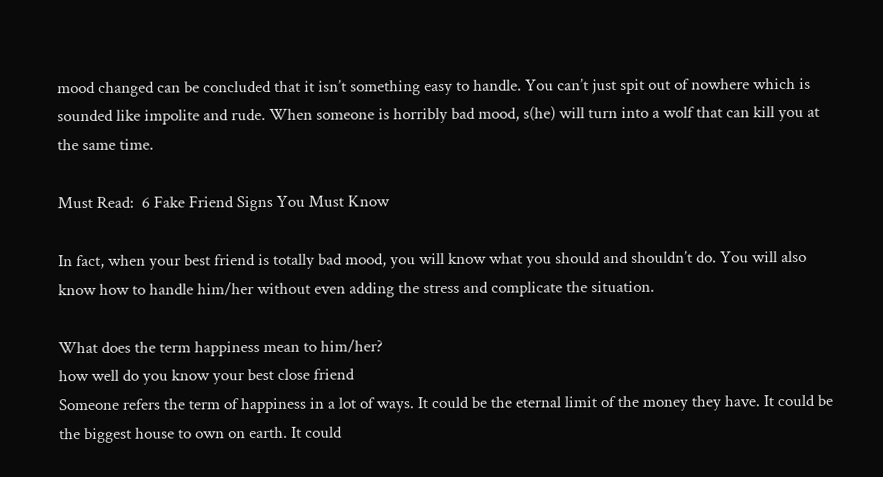mood changed can be concluded that it isn’t something easy to handle. You can’t just spit out of nowhere which is sounded like impolite and rude. When someone is horribly bad mood, s(he) will turn into a wolf that can kill you at the same time.

Must Read:  6 Fake Friend Signs You Must Know

In fact, when your best friend is totally bad mood, you will know what you should and shouldn’t do. You will also know how to handle him/her without even adding the stress and complicate the situation.

What does the term happiness mean to him/her?
how well do you know your best close friend
Someone refers the term of happiness in a lot of ways. It could be the eternal limit of the money they have. It could be the biggest house to own on earth. It could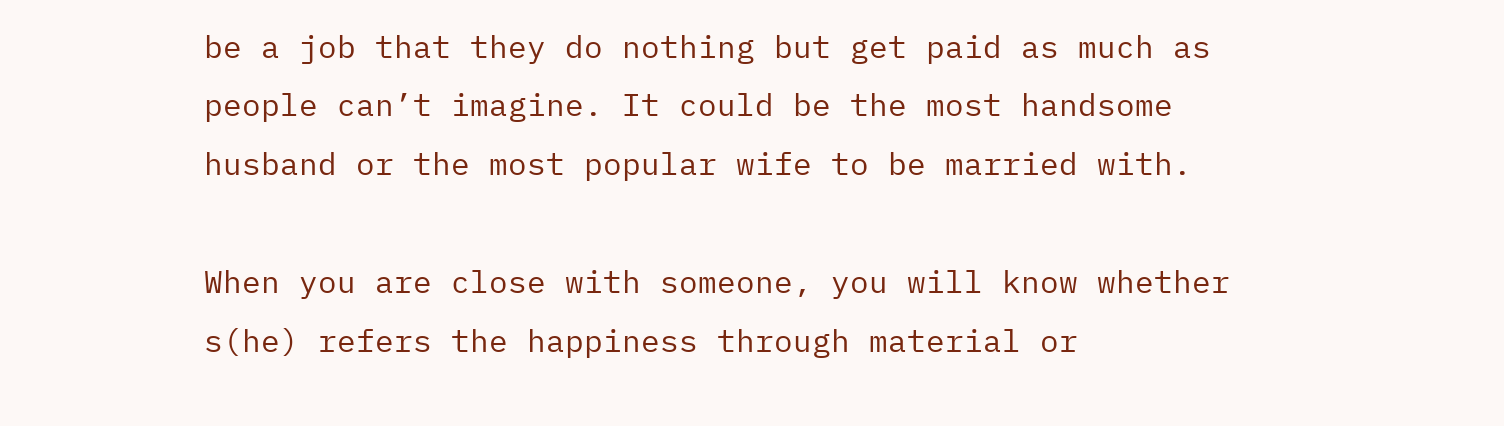be a job that they do nothing but get paid as much as people can’t imagine. It could be the most handsome husband or the most popular wife to be married with.

When you are close with someone, you will know whether s(he) refers the happiness through material or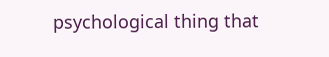psychological thing that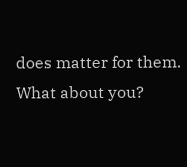does matter for them. What about you?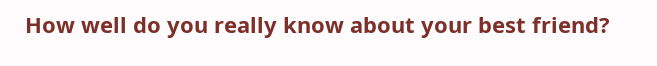How well do you really know about your best friend?